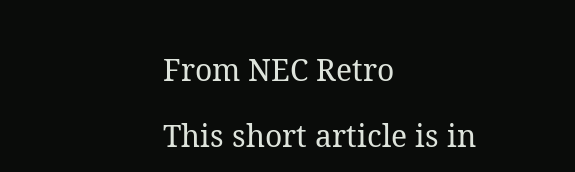From NEC Retro

This short article is in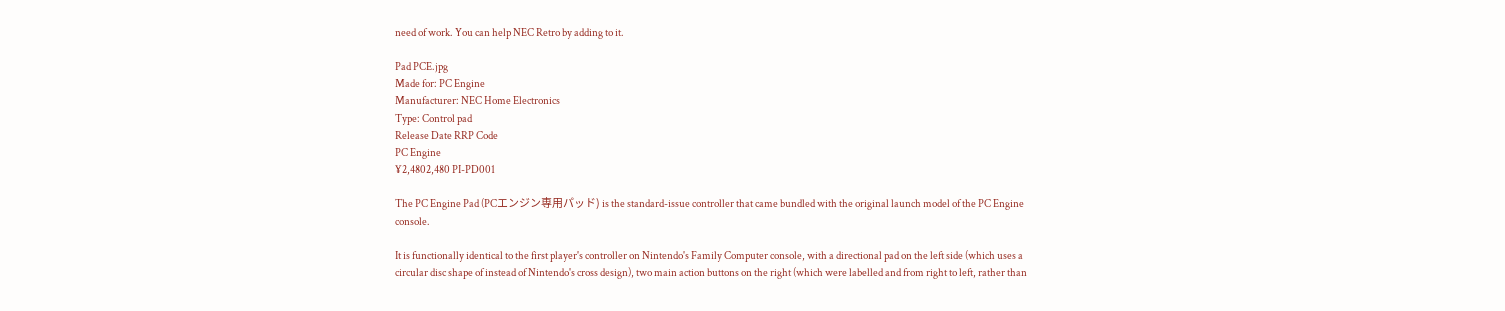need of work. You can help NEC Retro by adding to it.

Pad PCE.jpg
Made for: PC Engine
Manufacturer: NEC Home Electronics
Type: Control pad
Release Date RRP Code
PC Engine
¥2,4802,480 PI-PD001

The PC Engine Pad (PCエンジン専用パッド) is the standard-issue controller that came bundled with the original launch model of the PC Engine console.

It is functionally identical to the first player's controller on Nintendo's Family Computer console, with a directional pad on the left side (which uses a circular disc shape of instead of Nintendo's cross design), two main action buttons on the right (which were labelled and from right to left, rather than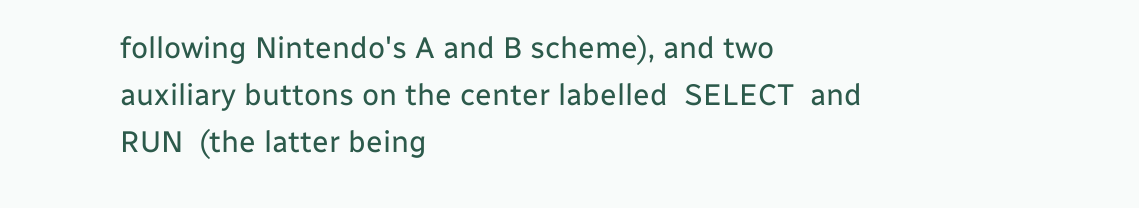following Nintendo's A and B scheme), and two auxiliary buttons on the center labelled  SELECT  and  RUN  (the latter being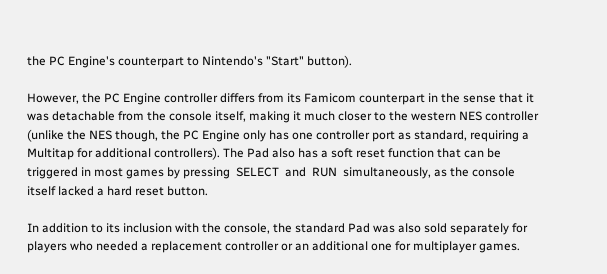the PC Engine's counterpart to Nintendo's "Start" button).

However, the PC Engine controller differs from its Famicom counterpart in the sense that it was detachable from the console itself, making it much closer to the western NES controller (unlike the NES though, the PC Engine only has one controller port as standard, requiring a Multitap for additional controllers). The Pad also has a soft reset function that can be triggered in most games by pressing  SELECT  and  RUN  simultaneously, as the console itself lacked a hard reset button.

In addition to its inclusion with the console, the standard Pad was also sold separately for players who needed a replacement controller or an additional one for multiplayer games.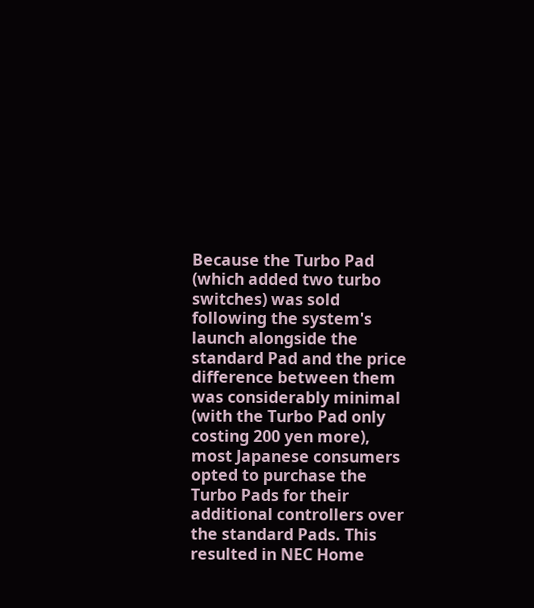Because the Turbo Pad (which added two turbo switches) was sold following the system's launch alongside the standard Pad and the price difference between them was considerably minimal (with the Turbo Pad only costing 200 yen more), most Japanese consumers opted to purchase the Turbo Pads for their additional controllers over the standard Pads. This resulted in NEC Home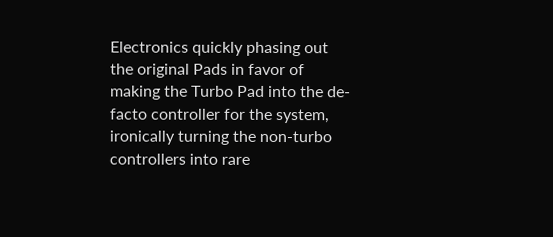Electronics quickly phasing out the original Pads in favor of making the Turbo Pad into the de-facto controller for the system, ironically turning the non-turbo controllers into rare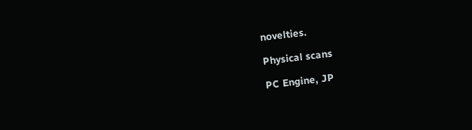novelties.

Physical scans

PC Engine, JP